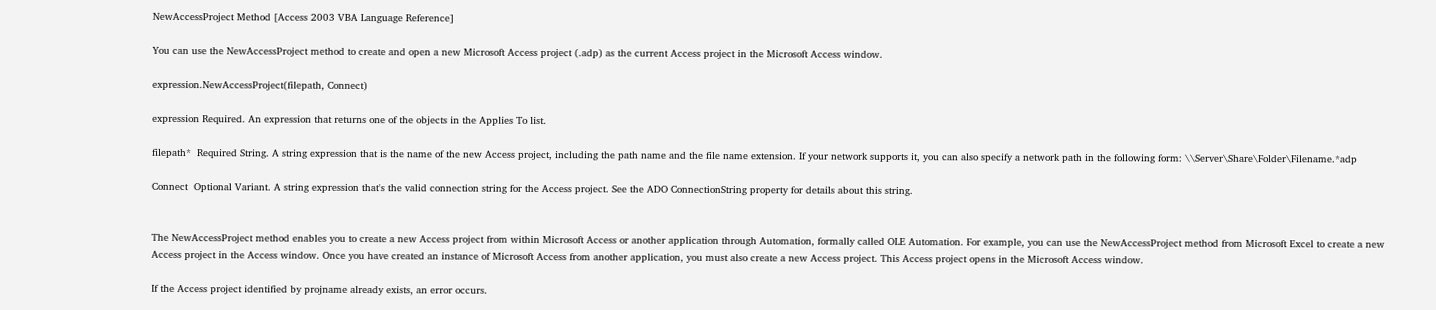NewAccessProject Method [Access 2003 VBA Language Reference]

You can use the NewAccessProject method to create and open a new Microsoft Access project (.adp) as the current Access project in the Microsoft Access window.

expression.NewAccessProject(filepath, Connect)

expression Required. An expression that returns one of the objects in the Applies To list.

filepath*  Required String. A string expression that is the name of the new Access project, including the path name and the file name extension. If your network supports it, you can also specify a network path in the following form: \\Server\Share\Folder\Filename.*adp

Connect  Optional Variant. A string expression that's the valid connection string for the Access project. See the ADO ConnectionString property for details about this string.


The NewAccessProject method enables you to create a new Access project from within Microsoft Access or another application through Automation, formally called OLE Automation. For example, you can use the NewAccessProject method from Microsoft Excel to create a new Access project in the Access window. Once you have created an instance of Microsoft Access from another application, you must also create a new Access project. This Access project opens in the Microsoft Access window.

If the Access project identified by projname already exists, an error occurs.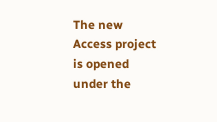The new Access project is opened under the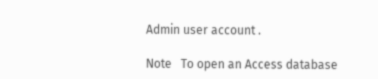Admin user account .

Note   To open an Access database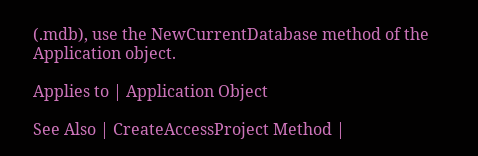(.mdb), use the NewCurrentDatabase method of the Application object.

Applies to | Application Object

See Also | CreateAccessProject Method |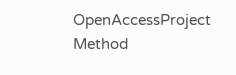OpenAccessProject Method